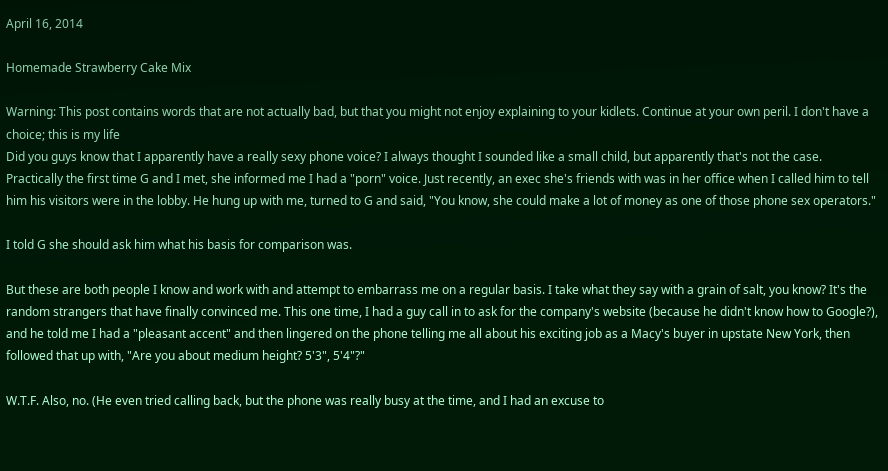April 16, 2014

Homemade Strawberry Cake Mix

Warning: This post contains words that are not actually bad, but that you might not enjoy explaining to your kidlets. Continue at your own peril. I don't have a choice; this is my life
Did you guys know that I apparently have a really sexy phone voice? I always thought I sounded like a small child, but apparently that's not the case. Practically the first time G and I met, she informed me I had a "porn" voice. Just recently, an exec she's friends with was in her office when I called him to tell him his visitors were in the lobby. He hung up with me, turned to G and said, "You know, she could make a lot of money as one of those phone sex operators."

I told G she should ask him what his basis for comparison was.

But these are both people I know and work with and attempt to embarrass me on a regular basis. I take what they say with a grain of salt, you know? It's the random strangers that have finally convinced me. This one time, I had a guy call in to ask for the company's website (because he didn't know how to Google?), and he told me I had a "pleasant accent" and then lingered on the phone telling me all about his exciting job as a Macy's buyer in upstate New York, then followed that up with, "Are you about medium height? 5'3", 5'4"?"

W.T.F. Also, no. (He even tried calling back, but the phone was really busy at the time, and I had an excuse to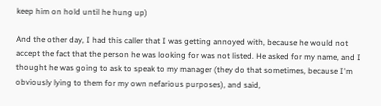keep him on hold until he hung up)

And the other day, I had this caller that I was getting annoyed with, because he would not accept the fact that the person he was looking for was not listed. He asked for my name, and I thought he was going to ask to speak to my manager (they do that sometimes, because I'm obviously lying to them for my own nefarious purposes), and said,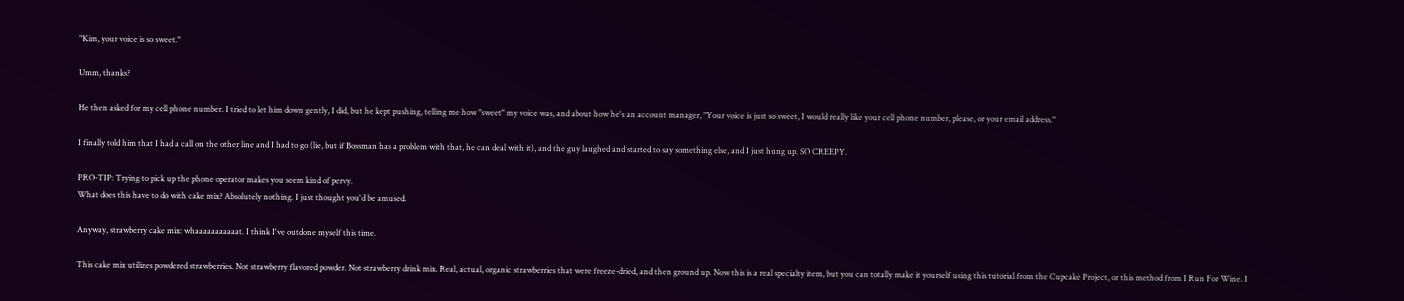"Kim, your voice is so sweet."

Umm, thanks?

He then asked for my cell phone number. I tried to let him down gently, I did, but he kept pushing, telling me how "sweet" my voice was, and about how he's an account manager, "Your voice is just so sweet, I would really like your cell phone number, please, or your email address."

I finally told him that I had a call on the other line and I had to go (lie, but if Bossman has a problem with that, he can deal with it), and the guy laughed and started to say something else, and I just hung up. SO CREEPY.

PRO-TIP: Trying to pick up the phone operator makes you seem kind of pervy.
What does this have to do with cake mix? Absolutely nothing. I just thought you'd be amused.

Anyway, strawberry cake mix: whaaaaaaaaaaat. I think I've outdone myself this time.

This cake mix utilizes powdered strawberries. Not strawberry flavored powder. Not strawberry drink mix. Real, actual, organic strawberries that were freeze-dried, and then ground up. Now this is a real specialty item, but you can totally make it yourself using this tutorial from the Cupcake Project, or this method from I Run For Wine. I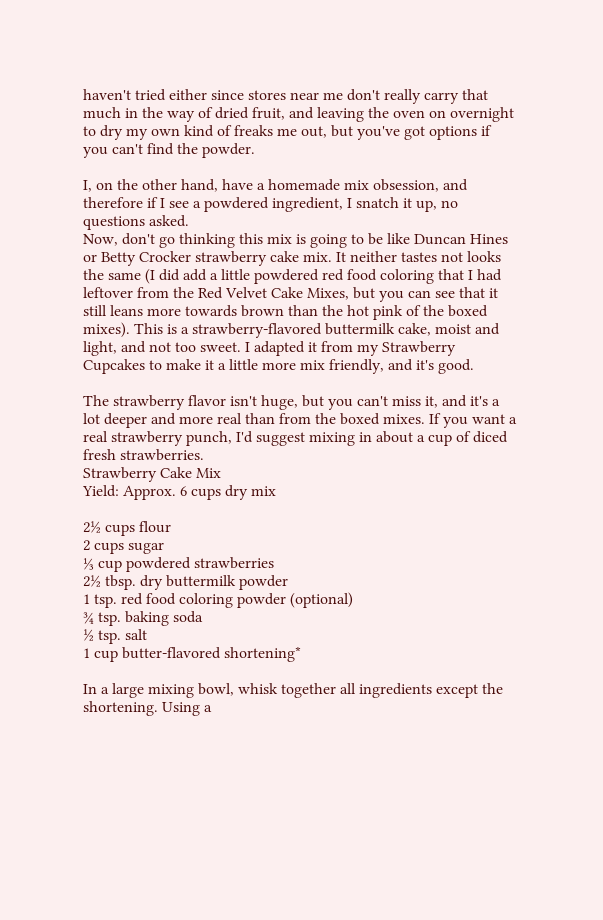haven't tried either since stores near me don't really carry that much in the way of dried fruit, and leaving the oven on overnight to dry my own kind of freaks me out, but you've got options if you can't find the powder.

I, on the other hand, have a homemade mix obsession, and therefore if I see a powdered ingredient, I snatch it up, no questions asked.
Now, don't go thinking this mix is going to be like Duncan Hines or Betty Crocker strawberry cake mix. It neither tastes not looks the same (I did add a little powdered red food coloring that I had leftover from the Red Velvet Cake Mixes, but you can see that it still leans more towards brown than the hot pink of the boxed mixes). This is a strawberry-flavored buttermilk cake, moist and light, and not too sweet. I adapted it from my Strawberry Cupcakes to make it a little more mix friendly, and it's good.

The strawberry flavor isn't huge, but you can't miss it, and it's a lot deeper and more real than from the boxed mixes. If you want a real strawberry punch, I'd suggest mixing in about a cup of diced fresh strawberries.
Strawberry Cake Mix
Yield: Approx. 6 cups dry mix

2½ cups flour
2 cups sugar
⅓ cup powdered strawberries
2½ tbsp. dry buttermilk powder
1 tsp. red food coloring powder (optional)
¾ tsp. baking soda
½ tsp. salt
1 cup butter-flavored shortening*

In a large mixing bowl, whisk together all ingredients except the shortening. Using a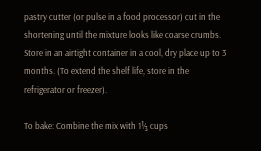pastry cutter (or pulse in a food processor) cut in the shortening until the mixture looks like coarse crumbs. Store in an airtight container in a cool, dry place up to 3 months. (To extend the shelf life, store in the refrigerator or freezer).

To bake: Combine the mix with 1⅓ cups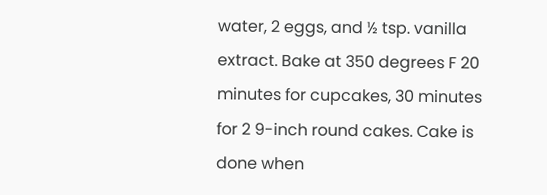water, 2 eggs, and ½ tsp. vanilla extract. Bake at 350 degrees F 20 minutes for cupcakes, 30 minutes for 2 9-inch round cakes. Cake is done when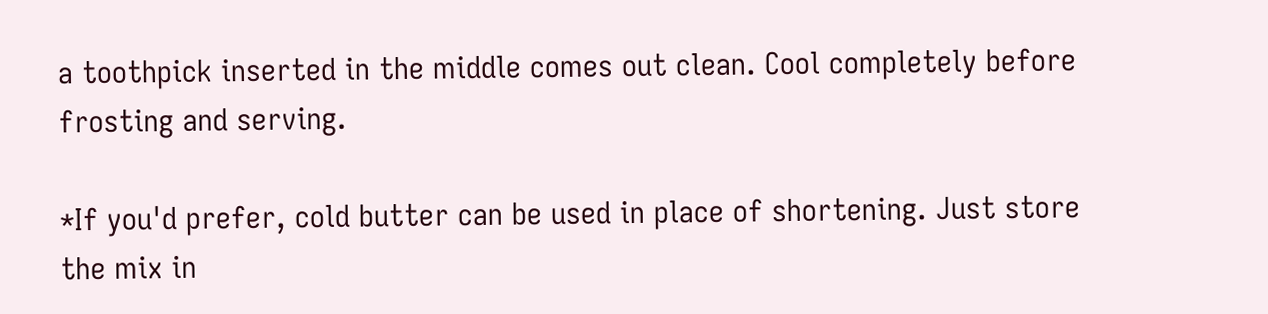a toothpick inserted in the middle comes out clean. Cool completely before frosting and serving.

*If you'd prefer, cold butter can be used in place of shortening. Just store the mix in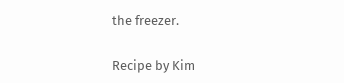the freezer.

Recipe by Kim